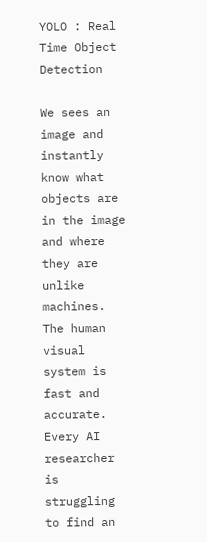YOLO : Real Time Object Detection

We sees an image and instantly know what objects are in the image and where they are unlike machines. The human visual system is fast and accurate. Every AI researcher is struggling to find an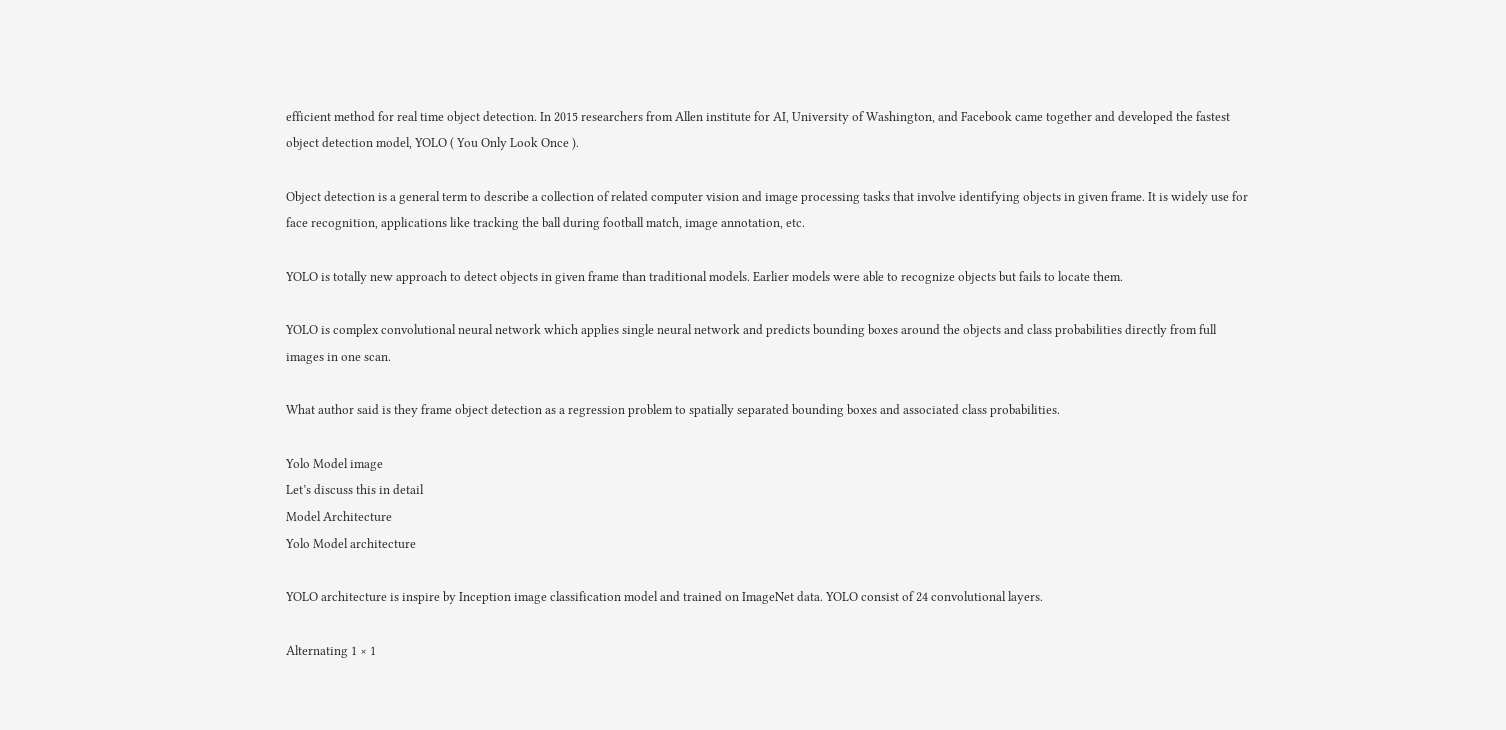efficient method for real time object detection. In 2015 researchers from Allen institute for AI, University of Washington, and Facebook came together and developed the fastest object detection model, YOLO ( You Only Look Once ).

Object detection is a general term to describe a collection of related computer vision and image processing tasks that involve identifying objects in given frame. It is widely use for face recognition, applications like tracking the ball during football match, image annotation, etc.

YOLO is totally new approach to detect objects in given frame than traditional models. Earlier models were able to recognize objects but fails to locate them.

YOLO is complex convolutional neural network which applies single neural network and predicts bounding boxes around the objects and class probabilities directly from full images in one scan.

What author said is they frame object detection as a regression problem to spatially separated bounding boxes and associated class probabilities.

Yolo Model image
Let’s discuss this in detail
Model Architecture
Yolo Model architecture

YOLO architecture is inspire by Inception image classification model and trained on ImageNet data. YOLO consist of 24 convolutional layers.

Alternating 1 × 1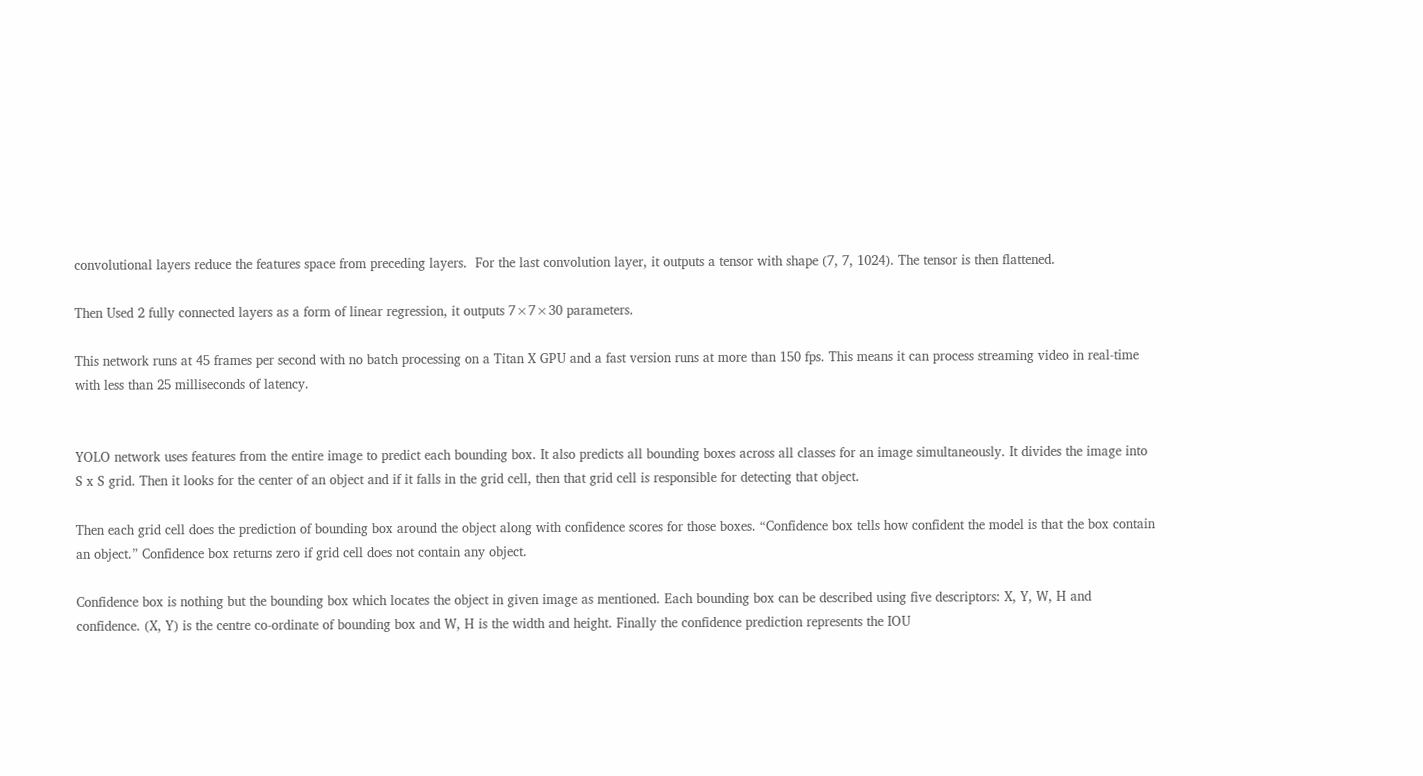convolutional layers reduce the features space from preceding layers.  For the last convolution layer, it outputs a tensor with shape (7, 7, 1024). The tensor is then flattened.

Then Used 2 fully connected layers as a form of linear regression, it outputs 7×7×30 parameters.

This network runs at 45 frames per second with no batch processing on a Titan X GPU and a fast version runs at more than 150 fps. This means it can process streaming video in real-time with less than 25 milliseconds of latency.


YOLO network uses features from the entire image to predict each bounding box. It also predicts all bounding boxes across all classes for an image simultaneously. It divides the image into S x S grid. Then it looks for the center of an object and if it falls in the grid cell, then that grid cell is responsible for detecting that object.

Then each grid cell does the prediction of bounding box around the object along with confidence scores for those boxes. “Confidence box tells how confident the model is that the box contain an object.” Confidence box returns zero if grid cell does not contain any object.

Confidence box is nothing but the bounding box which locates the object in given image as mentioned. Each bounding box can be described using five descriptors: X, Y, W, H and confidence. (X, Y) is the centre co-ordinate of bounding box and W, H is the width and height. Finally the confidence prediction represents the IOU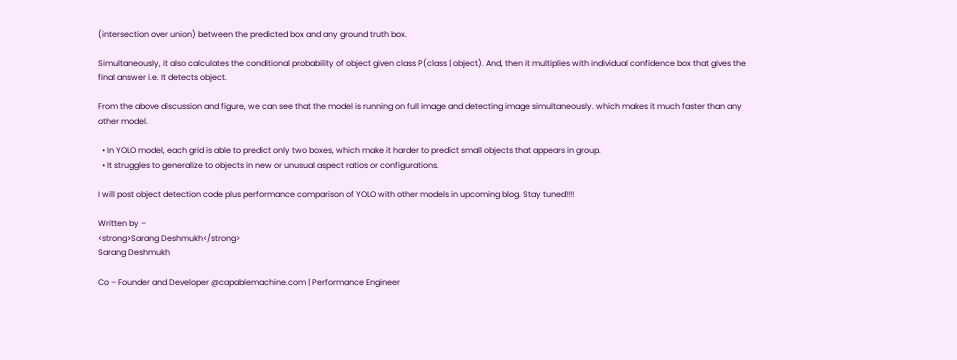(intersection over union) between the predicted box and any ground truth box.

Simultaneously, it also calculates the conditional probability of object given class P(class | object). And, then it multiplies with individual confidence box that gives the final answer i.e. It detects object.

From the above discussion and figure, we can see that the model is running on full image and detecting image simultaneously. which makes it much faster than any other model.

  • In YOLO model, each grid is able to predict only two boxes, which make it harder to predict small objects that appears in group.
  • It struggles to generalize to objects in new or unusual aspect ratios or configurations.

I will post object detection code plus performance comparison of YOLO with other models in upcoming blog. Stay tuned!!!!

Written by –
<strong>Sarang Deshmukh</strong>
Sarang Deshmukh

Co – Founder and Developer @capablemachine.com | Performance Engineer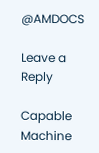@AMDOCS

Leave a Reply

Capable Machine